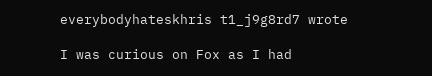everybodyhateskhris t1_j9g8rd7 wrote

I was curious on Fox as I had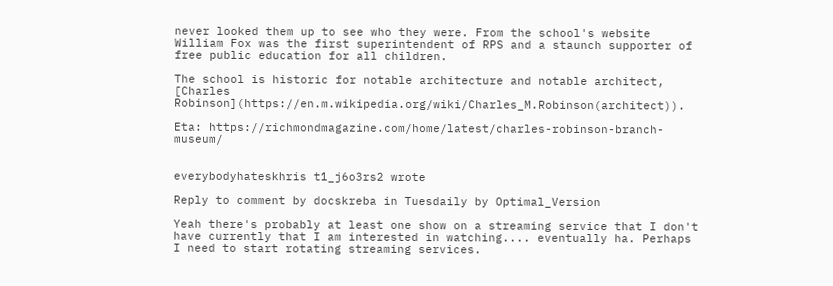never looked them up to see who they were. From the school's website William Fox was the first superintendent of RPS and a staunch supporter of free public education for all children.

The school is historic for notable architecture and notable architect, [Charles Robinson](https://en.m.wikipedia.org/wiki/Charles_M.Robinson(architect)).

Eta: https://richmondmagazine.com/home/latest/charles-robinson-branch-museum/


everybodyhateskhris t1_j6o3rs2 wrote

Reply to comment by docskreba in Tuesdaily by Optimal_Version

Yeah there's probably at least one show on a streaming service that I don't have currently that I am interested in watching.... eventually ha. Perhaps I need to start rotating streaming services.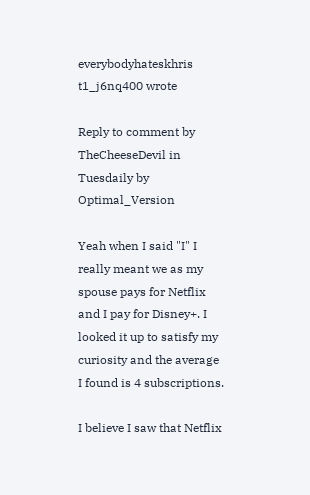everybodyhateskhris t1_j6nq400 wrote

Reply to comment by TheCheeseDevil in Tuesdaily by Optimal_Version

Yeah when I said "I" I really meant we as my spouse pays for Netflix and I pay for Disney+. I looked it up to satisfy my curiosity and the average I found is 4 subscriptions.

I believe I saw that Netflix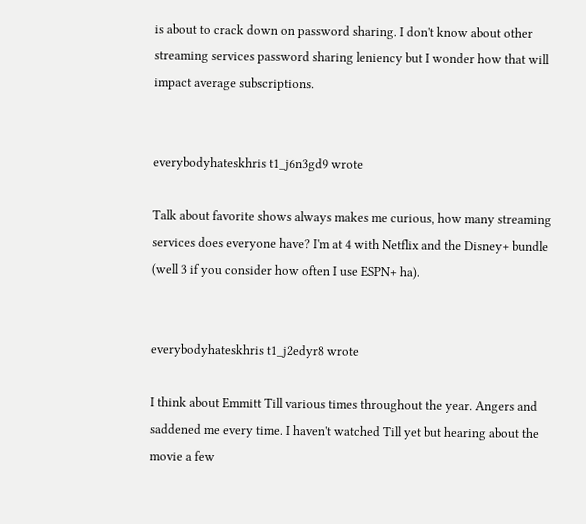is about to crack down on password sharing. I don't know about other streaming services password sharing leniency but I wonder how that will impact average subscriptions.


everybodyhateskhris t1_j6n3gd9 wrote

Talk about favorite shows always makes me curious, how many streaming services does everyone have? I'm at 4 with Netflix and the Disney+ bundle (well 3 if you consider how often I use ESPN+ ha).


everybodyhateskhris t1_j2edyr8 wrote

I think about Emmitt Till various times throughout the year. Angers and saddened me every time. I haven't watched Till yet but hearing about the movie a few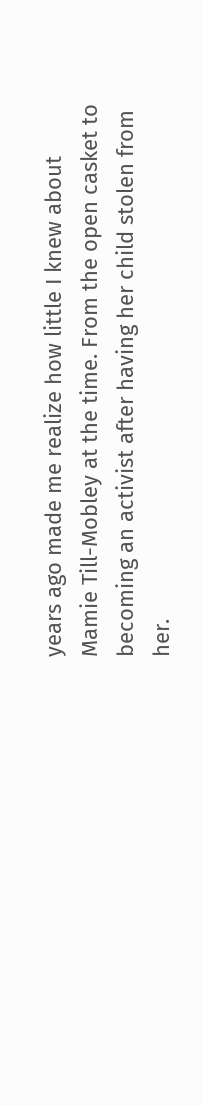years ago made me realize how little I knew about Mamie Till-Mobley at the time. From the open casket to becoming an activist after having her child stolen from her.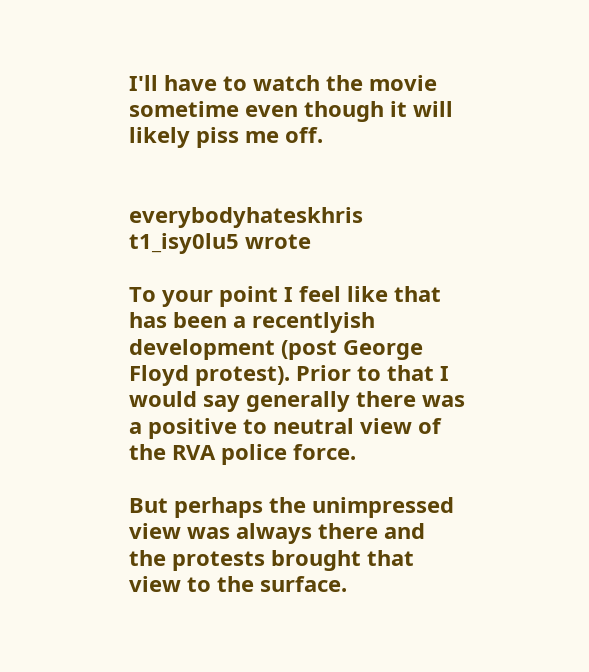I'll have to watch the movie sometime even though it will likely piss me off.


everybodyhateskhris t1_isy0lu5 wrote

To your point I feel like that has been a recentlyish development (post George Floyd protest). Prior to that I would say generally there was a positive to neutral view of the RVA police force.

But perhaps the unimpressed view was always there and the protests brought that view to the surface.